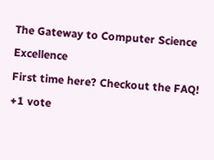The Gateway to Computer Science Excellence
First time here? Checkout the FAQ!
+1 vote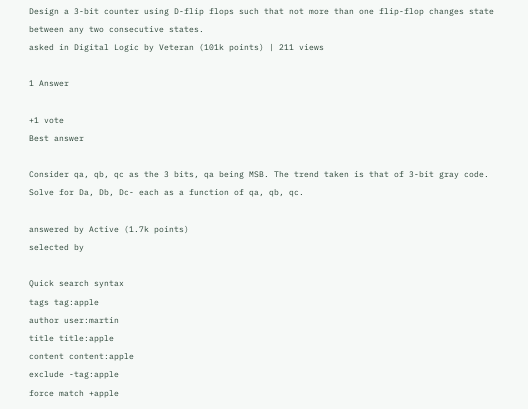Design a 3-bit counter using D-flip flops such that not more than one flip-flop changes state between any two consecutive states.
asked in Digital Logic by Veteran (101k points) | 211 views

1 Answer

+1 vote
Best answer

Consider qa, qb, qc as the 3 bits, qa being MSB. The trend taken is that of 3-bit gray code. Solve for Da, Db, Dc- each as a function of qa, qb, qc.

answered by Active (1.7k points)
selected by

Quick search syntax
tags tag:apple
author user:martin
title title:apple
content content:apple
exclude -tag:apple
force match +apple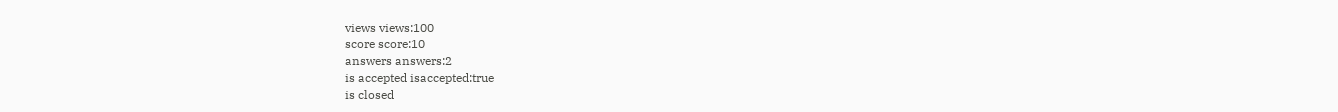views views:100
score score:10
answers answers:2
is accepted isaccepted:true
is closed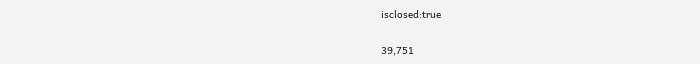isclosed:true

39,751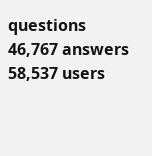questions
46,767 answers
58,537 users